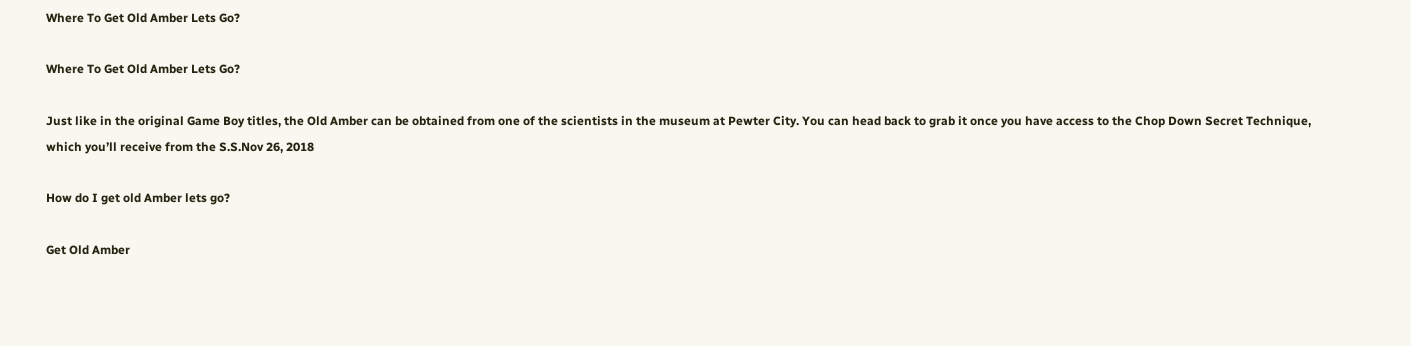Where To Get Old Amber Lets Go?

Where To Get Old Amber Lets Go?

Just like in the original Game Boy titles, the Old Amber can be obtained from one of the scientists in the museum at Pewter City. You can head back to grab it once you have access to the Chop Down Secret Technique, which you’ll receive from the S.S.Nov 26, 2018

How do I get old Amber lets go?

Get Old Amber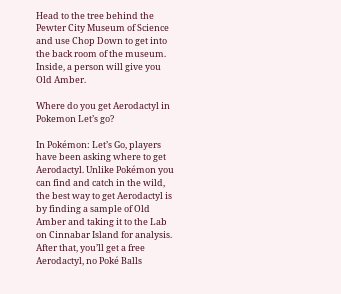Head to the tree behind the Pewter City Museum of Science and use Chop Down to get into the back room of the museum. Inside, a person will give you Old Amber.

Where do you get Aerodactyl in Pokemon Let’s go?

In Pokémon: Let’s Go, players have been asking where to get Aerodactyl. Unlike Pokémon you can find and catch in the wild, the best way to get Aerodactyl is by finding a sample of Old Amber and taking it to the Lab on Cinnabar Island for analysis. After that, you’ll get a free Aerodactyl, no Poké Balls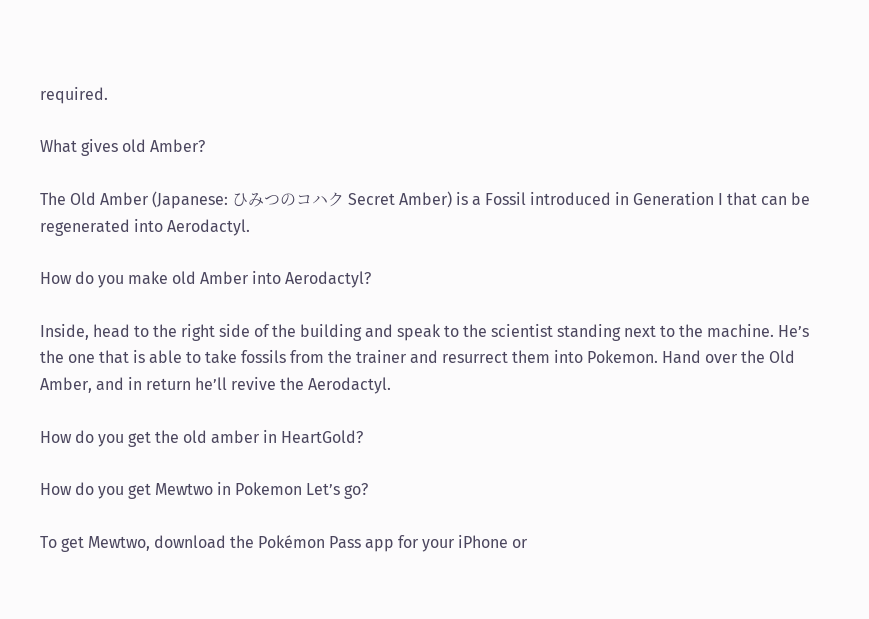required.

What gives old Amber?

The Old Amber (Japanese: ひみつのコハク Secret Amber) is a Fossil introduced in Generation I that can be regenerated into Aerodactyl.

How do you make old Amber into Aerodactyl?

Inside, head to the right side of the building and speak to the scientist standing next to the machine. He’s the one that is able to take fossils from the trainer and resurrect them into Pokemon. Hand over the Old Amber, and in return he’ll revive the Aerodactyl.

How do you get the old amber in HeartGold?

How do you get Mewtwo in Pokemon Let’s go?

To get Mewtwo, download the Pokémon Pass app for your iPhone or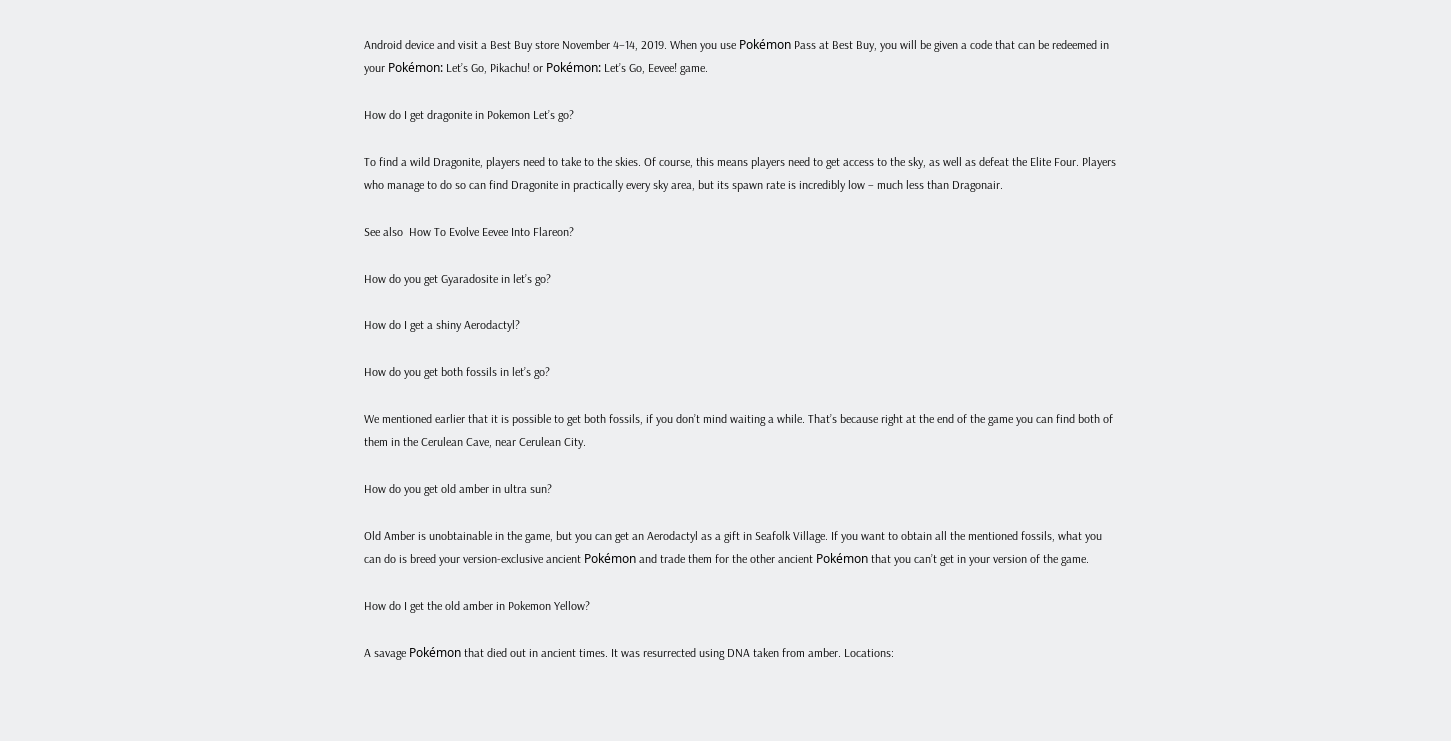Android device and visit a Best Buy store November 4–14, 2019. When you use Pokémon Pass at Best Buy, you will be given a code that can be redeemed in your Pokémon: Let’s Go, Pikachu! or Pokémon: Let’s Go, Eevee! game.

How do I get dragonite in Pokemon Let’s go?

To find a wild Dragonite, players need to take to the skies. Of course, this means players need to get access to the sky, as well as defeat the Elite Four. Players who manage to do so can find Dragonite in practically every sky area, but its spawn rate is incredibly low – much less than Dragonair.

See also  How To Evolve Eevee Into Flareon?

How do you get Gyaradosite in let’s go?

How do I get a shiny Aerodactyl?

How do you get both fossils in let’s go?

We mentioned earlier that it is possible to get both fossils, if you don’t mind waiting a while. That’s because right at the end of the game you can find both of them in the Cerulean Cave, near Cerulean City.

How do you get old amber in ultra sun?

Old Amber is unobtainable in the game, but you can get an Aerodactyl as a gift in Seafolk Village. If you want to obtain all the mentioned fossils, what you can do is breed your version-exclusive ancient Pokémon and trade them for the other ancient Pokémon that you can’t get in your version of the game.

How do I get the old amber in Pokemon Yellow?

A savage Pokémon that died out in ancient times. It was resurrected using DNA taken from amber. Locations: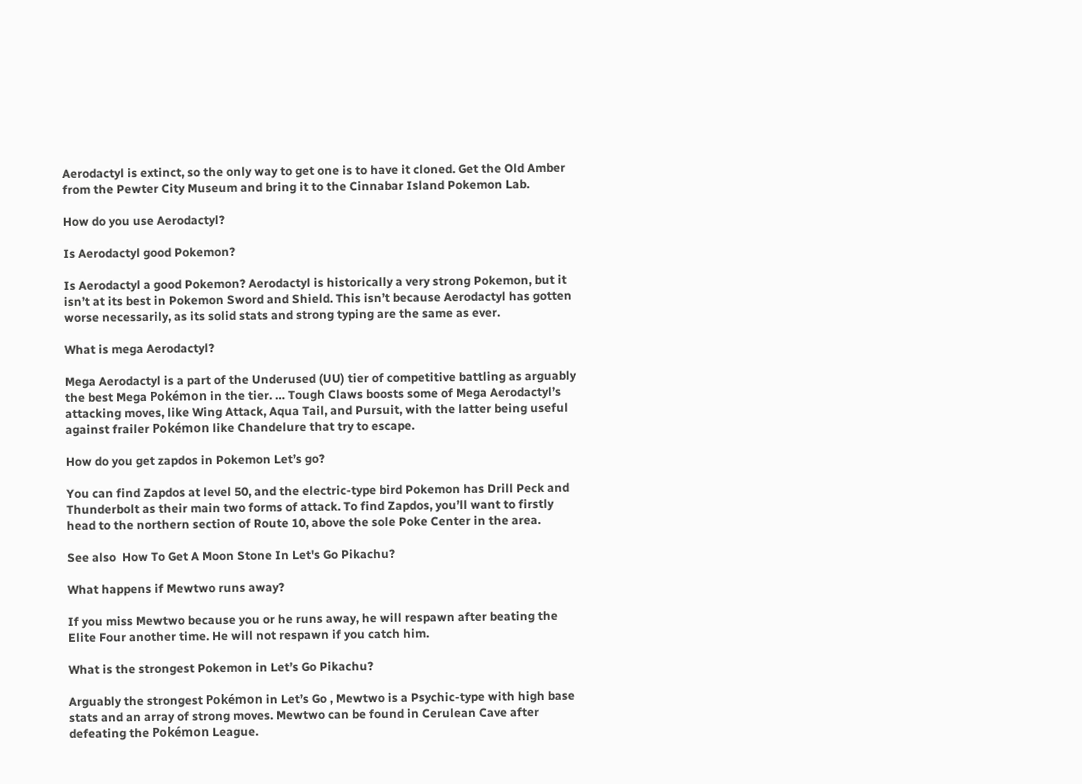Aerodactyl is extinct, so the only way to get one is to have it cloned. Get the Old Amber from the Pewter City Museum and bring it to the Cinnabar Island Pokemon Lab.

How do you use Aerodactyl?

Is Aerodactyl good Pokemon?

Is Aerodactyl a good Pokemon? Aerodactyl is historically a very strong Pokemon, but it isn’t at its best in Pokemon Sword and Shield. This isn’t because Aerodactyl has gotten worse necessarily, as its solid stats and strong typing are the same as ever.

What is mega Aerodactyl?

Mega Aerodactyl is a part of the Underused (UU) tier of competitive battling as arguably the best Mega Pokémon in the tier. … Tough Claws boosts some of Mega Aerodactyl’s attacking moves, like Wing Attack, Aqua Tail, and Pursuit, with the latter being useful against frailer Pokémon like Chandelure that try to escape.

How do you get zapdos in Pokemon Let’s go?

You can find Zapdos at level 50, and the electric-type bird Pokemon has Drill Peck and Thunderbolt as their main two forms of attack. To find Zapdos, you’ll want to firstly head to the northern section of Route 10, above the sole Poke Center in the area.

See also  How To Get A Moon Stone In Let's Go Pikachu?

What happens if Mewtwo runs away?

If you miss Mewtwo because you or he runs away, he will respawn after beating the Elite Four another time. He will not respawn if you catch him.

What is the strongest Pokemon in Let’s Go Pikachu?

Arguably the strongest Pokémon in Let’s Go , Mewtwo is a Psychic-type with high base stats and an array of strong moves. Mewtwo can be found in Cerulean Cave after defeating the Pokémon League.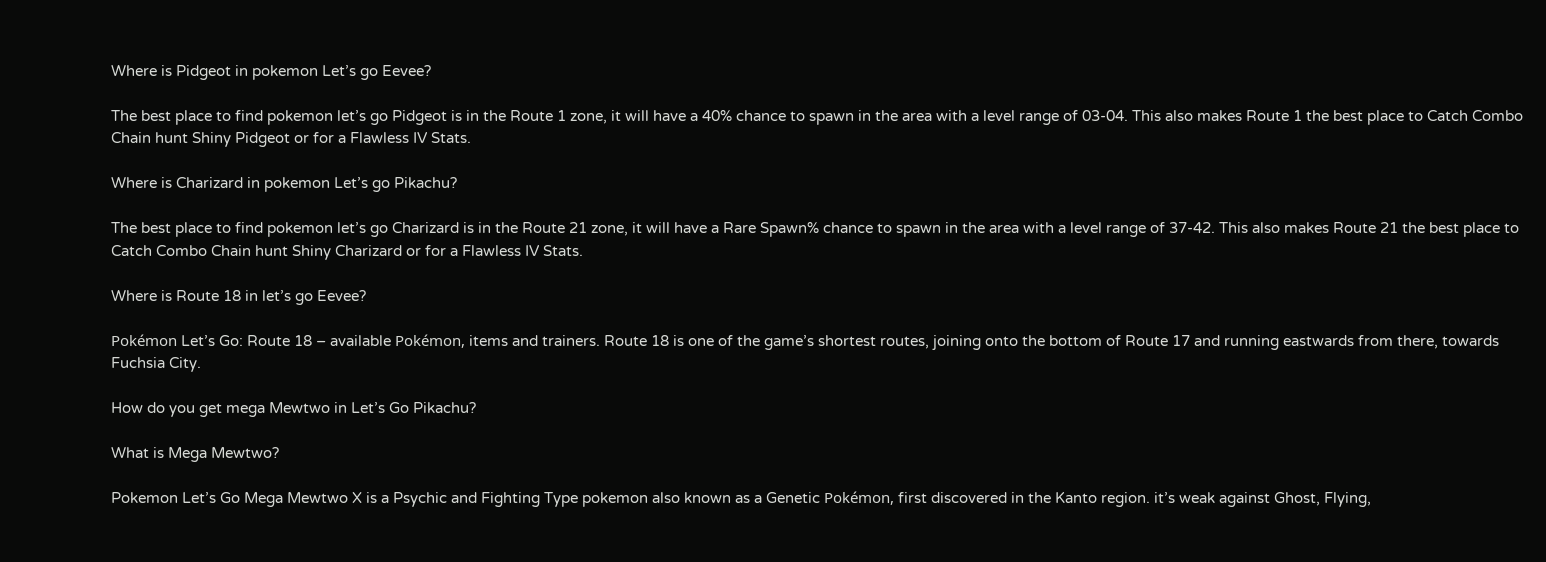Where is Pidgeot in pokemon Let’s go Eevee?

The best place to find pokemon let’s go Pidgeot is in the Route 1 zone, it will have a 40% chance to spawn in the area with a level range of 03-04. This also makes Route 1 the best place to Catch Combo Chain hunt Shiny Pidgeot or for a Flawless IV Stats.

Where is Charizard in pokemon Let’s go Pikachu?

The best place to find pokemon let’s go Charizard is in the Route 21 zone, it will have a Rare Spawn% chance to spawn in the area with a level range of 37-42. This also makes Route 21 the best place to Catch Combo Chain hunt Shiny Charizard or for a Flawless IV Stats.

Where is Route 18 in let’s go Eevee?

Pokémon Let’s Go: Route 18 – available Pokémon, items and trainers. Route 18 is one of the game’s shortest routes, joining onto the bottom of Route 17 and running eastwards from there, towards Fuchsia City.

How do you get mega Mewtwo in Let’s Go Pikachu?

What is Mega Mewtwo?

Pokemon Let’s Go Mega Mewtwo X is a Psychic and Fighting Type pokemon also known as a Genetic Pokémon, first discovered in the Kanto region. it’s weak against Ghost, Flying,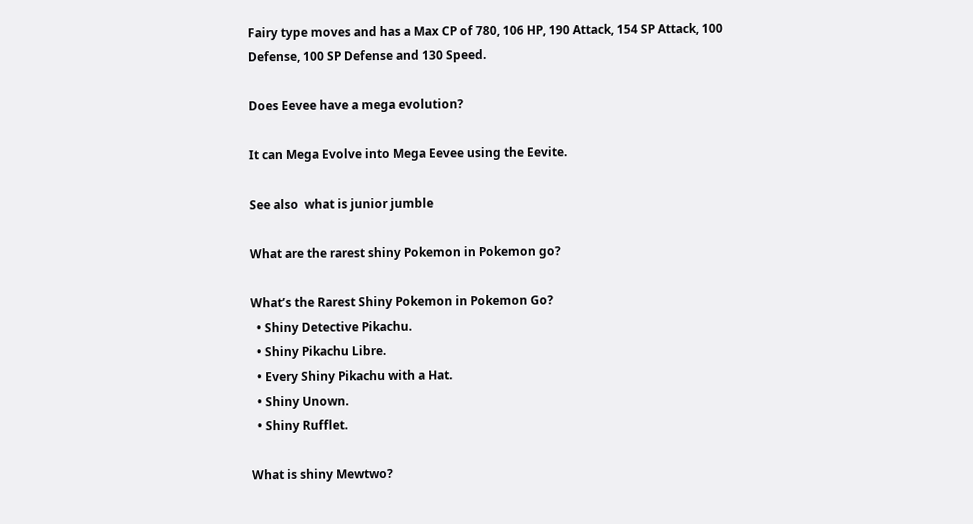Fairy type moves and has a Max CP of 780, 106 HP, 190 Attack, 154 SP Attack, 100 Defense, 100 SP Defense and 130 Speed.

Does Eevee have a mega evolution?

It can Mega Evolve into Mega Eevee using the Eevite.

See also  what is junior jumble

What are the rarest shiny Pokemon in Pokemon go?

What’s the Rarest Shiny Pokemon in Pokemon Go?
  • Shiny Detective Pikachu.
  • Shiny Pikachu Libre.
  • Every Shiny Pikachu with a Hat.
  • Shiny Unown.
  • Shiny Rufflet.

What is shiny Mewtwo?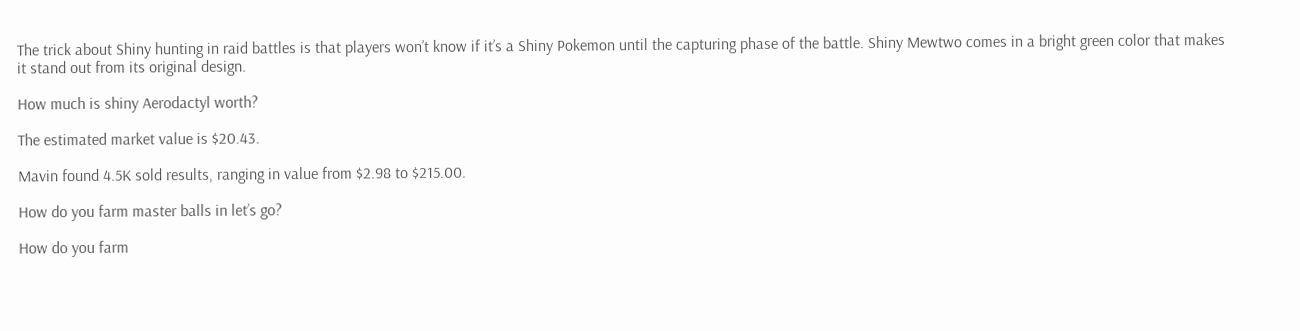The trick about Shiny hunting in raid battles is that players won’t know if it’s a Shiny Pokemon until the capturing phase of the battle. Shiny Mewtwo comes in a bright green color that makes it stand out from its original design.

How much is shiny Aerodactyl worth?

The estimated market value is $20.43.

Mavin found 4.5K sold results, ranging in value from $2.98 to $215.00.

How do you farm master balls in let’s go?

How do you farm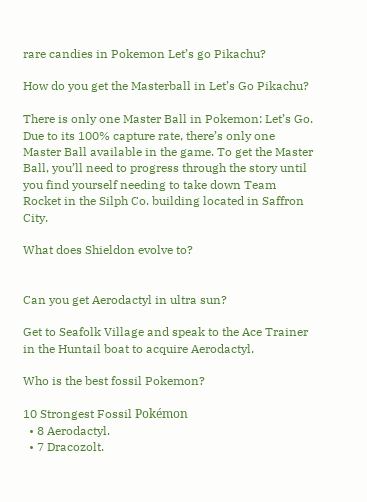rare candies in Pokemon Let’s go Pikachu?

How do you get the Masterball in Let’s Go Pikachu?

There is only one Master Ball in Pokemon: Let’s Go. Due to its 100% capture rate, there’s only one Master Ball available in the game. To get the Master Ball, you’ll need to progress through the story until you find yourself needing to take down Team Rocket in the Silph Co. building located in Saffron City.

What does Shieldon evolve to?


Can you get Aerodactyl in ultra sun?

Get to Seafolk Village and speak to the Ace Trainer in the Huntail boat to acquire Aerodactyl.

Who is the best fossil Pokemon?

10 Strongest Fossil Pokémon
  • 8 Aerodactyl.
  • 7 Dracozolt.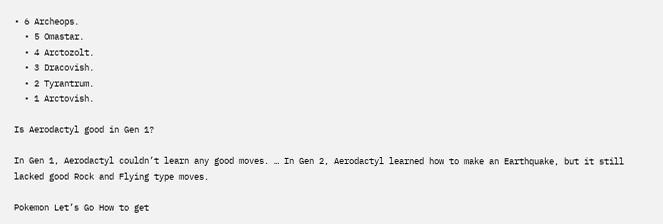• 6 Archeops.
  • 5 Omastar.
  • 4 Arctozolt.
  • 3 Dracovish.
  • 2 Tyrantrum.
  • 1 Arctovish.

Is Aerodactyl good in Gen 1?

In Gen 1, Aerodactyl couldn’t learn any good moves. … In Gen 2, Aerodactyl learned how to make an Earthquake, but it still lacked good Rock and Flying type moves.

Pokemon Let’s Go How to get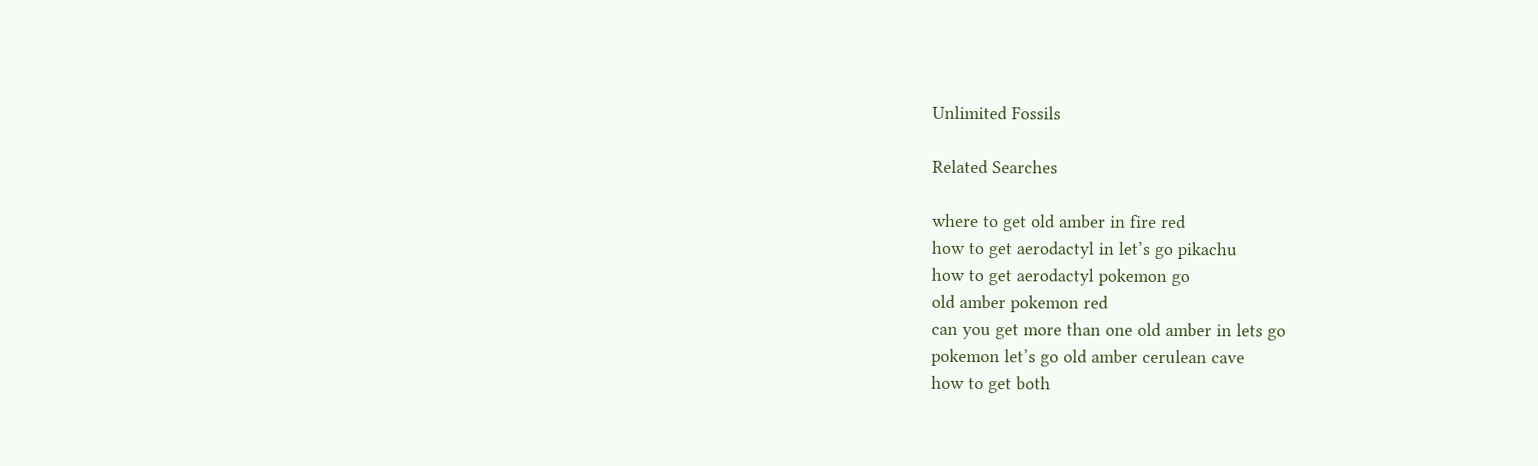Unlimited Fossils

Related Searches

where to get old amber in fire red
how to get aerodactyl in let’s go pikachu
how to get aerodactyl pokemon go
old amber pokemon red
can you get more than one old amber in lets go
pokemon let’s go old amber cerulean cave
how to get both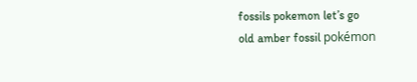fossils pokemon let’s go
old amber fossil pokémon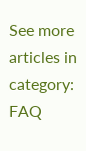See more articles in category: FAQ